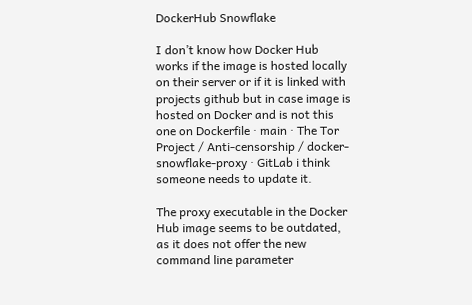DockerHub Snowflake

I don’t know how Docker Hub works if the image is hosted locally on their server or if it is linked with projects github but in case image is hosted on Docker and is not this one on Dockerfile · main · The Tor Project / Anti-censorship / docker-snowflake-proxy · GitLab i think someone needs to update it.

The proxy executable in the Docker Hub image seems to be outdated, as it does not offer the new command line parameter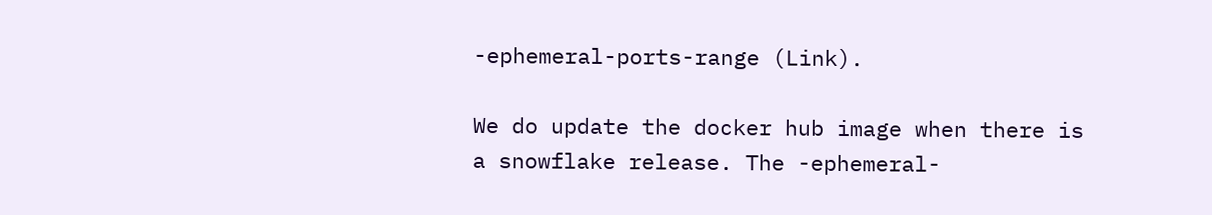-ephemeral-ports-range (Link).

We do update the docker hub image when there is a snowflake release. The -ephemeral-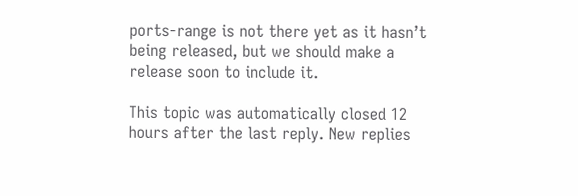ports-range is not there yet as it hasn’t being released, but we should make a release soon to include it.

This topic was automatically closed 12 hours after the last reply. New replies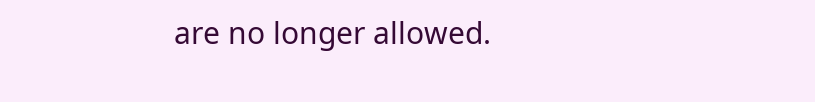are no longer allowed.